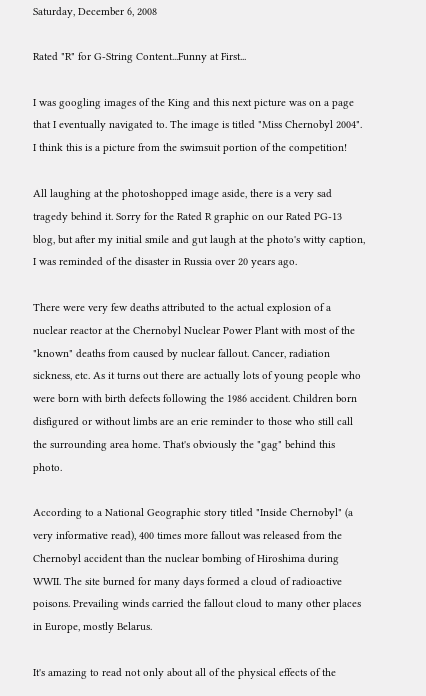Saturday, December 6, 2008

Rated "R" for G-String Content...Funny at First...

I was googling images of the King and this next picture was on a page that I eventually navigated to. The image is titled "Miss Chernobyl 2004". I think this is a picture from the swimsuit portion of the competition!

All laughing at the photoshopped image aside, there is a very sad tragedy behind it. Sorry for the Rated R graphic on our Rated PG-13 blog, but after my initial smile and gut laugh at the photo's witty caption, I was reminded of the disaster in Russia over 20 years ago.

There were very few deaths attributed to the actual explosion of a nuclear reactor at the Chernobyl Nuclear Power Plant with most of the "known" deaths from caused by nuclear fallout. Cancer, radiation sickness, etc. As it turns out there are actually lots of young people who were born with birth defects following the 1986 accident. Children born disfigured or without limbs are an erie reminder to those who still call the surrounding area home. That's obviously the "gag" behind this photo.

According to a National Geographic story titled "Inside Chernobyl" (a very informative read), 400 times more fallout was released from the Chernobyl accident than the nuclear bombing of Hiroshima during WWII. The site burned for many days formed a cloud of radioactive poisons. Prevailing winds carried the fallout cloud to many other places in Europe, mostly Belarus.

It's amazing to read not only about all of the physical effects of the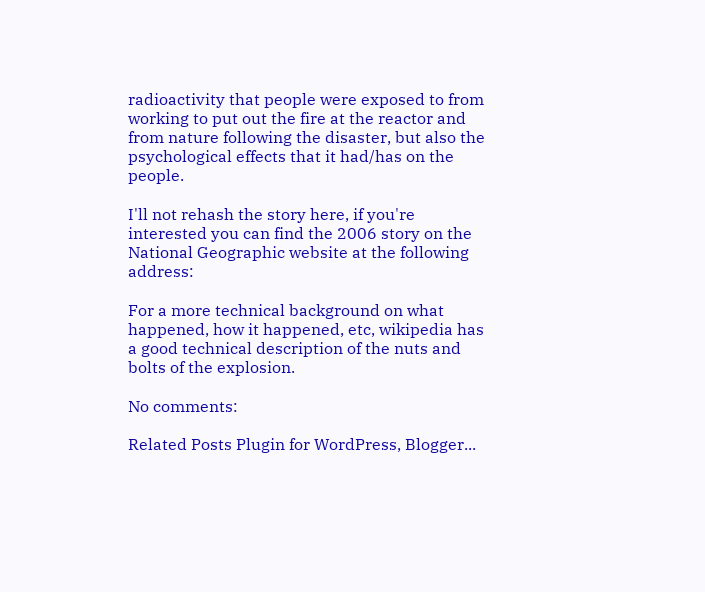radioactivity that people were exposed to from working to put out the fire at the reactor and from nature following the disaster, but also the psychological effects that it had/has on the people.

I'll not rehash the story here, if you're interested you can find the 2006 story on the National Geographic website at the following address:

For a more technical background on what happened, how it happened, etc, wikipedia has a good technical description of the nuts and bolts of the explosion.

No comments:

Related Posts Plugin for WordPress, Blogger...